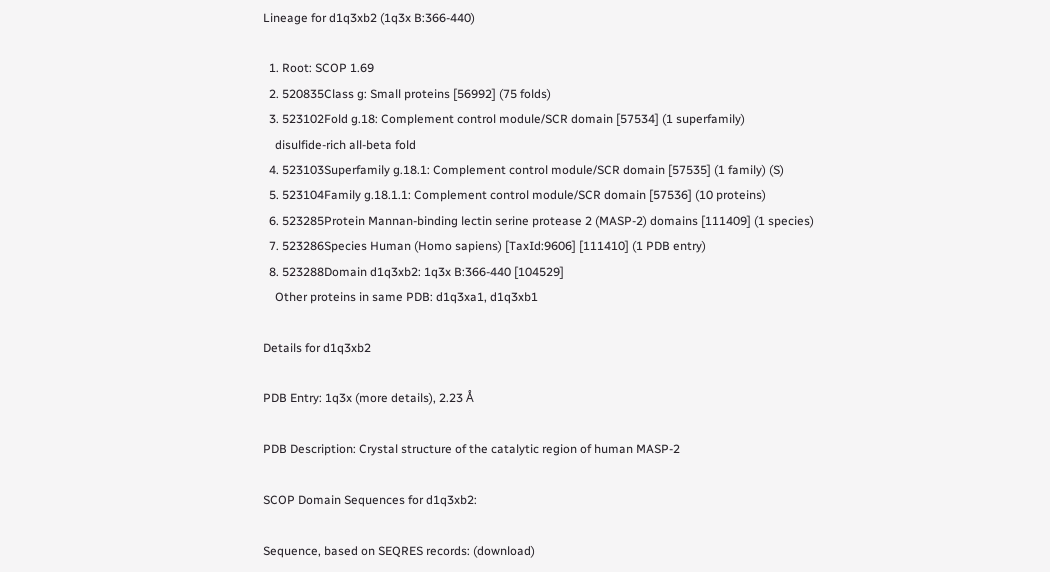Lineage for d1q3xb2 (1q3x B:366-440)

  1. Root: SCOP 1.69
  2. 520835Class g: Small proteins [56992] (75 folds)
  3. 523102Fold g.18: Complement control module/SCR domain [57534] (1 superfamily)
    disulfide-rich all-beta fold
  4. 523103Superfamily g.18.1: Complement control module/SCR domain [57535] (1 family) (S)
  5. 523104Family g.18.1.1: Complement control module/SCR domain [57536] (10 proteins)
  6. 523285Protein Mannan-binding lectin serine protease 2 (MASP-2) domains [111409] (1 species)
  7. 523286Species Human (Homo sapiens) [TaxId:9606] [111410] (1 PDB entry)
  8. 523288Domain d1q3xb2: 1q3x B:366-440 [104529]
    Other proteins in same PDB: d1q3xa1, d1q3xb1

Details for d1q3xb2

PDB Entry: 1q3x (more details), 2.23 Å

PDB Description: Crystal structure of the catalytic region of human MASP-2

SCOP Domain Sequences for d1q3xb2:

Sequence, based on SEQRES records: (download)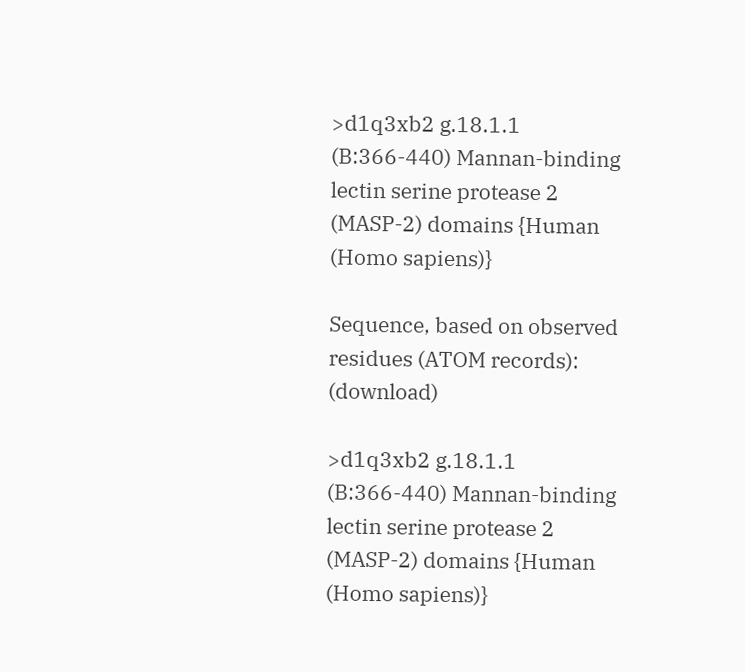>d1q3xb2 g.18.1.1 (B:366-440) Mannan-binding lectin serine protease 2 (MASP-2) domains {Human (Homo sapiens)}

Sequence, based on observed residues (ATOM records): (download)

>d1q3xb2 g.18.1.1 (B:366-440) Mannan-binding lectin serine protease 2 (MASP-2) domains {Human (Homo sapiens)}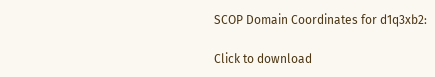SCOP Domain Coordinates for d1q3xb2:

Click to download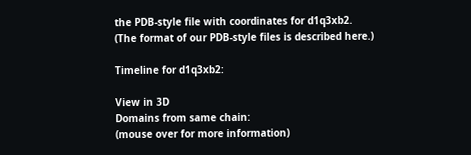the PDB-style file with coordinates for d1q3xb2.
(The format of our PDB-style files is described here.)

Timeline for d1q3xb2:

View in 3D
Domains from same chain:
(mouse over for more information)